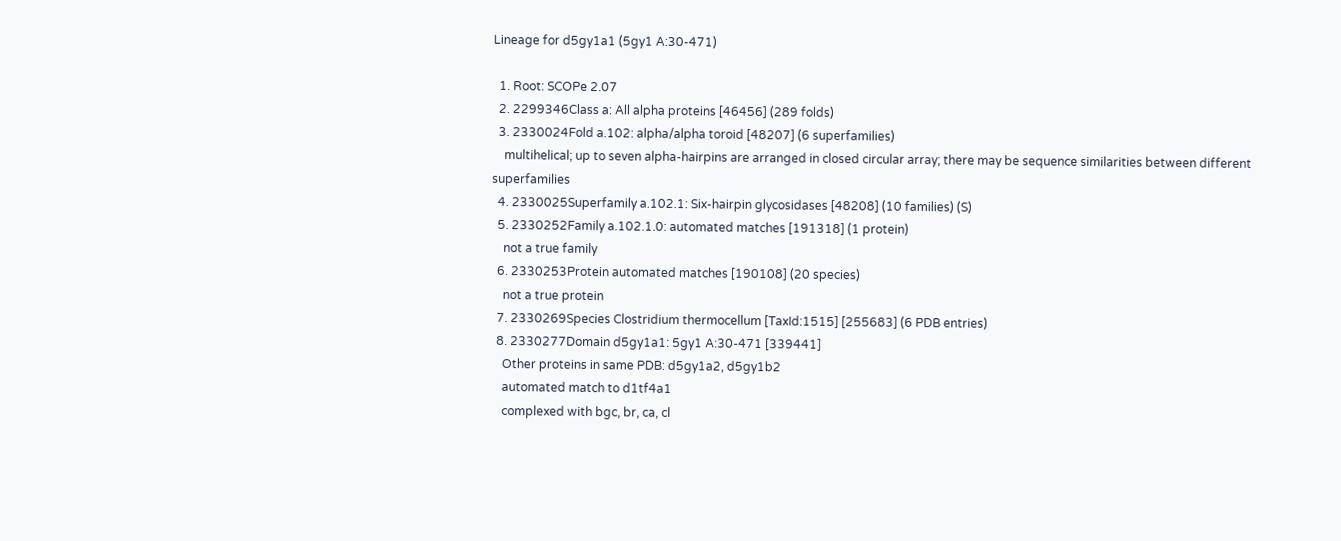Lineage for d5gy1a1 (5gy1 A:30-471)

  1. Root: SCOPe 2.07
  2. 2299346Class a: All alpha proteins [46456] (289 folds)
  3. 2330024Fold a.102: alpha/alpha toroid [48207] (6 superfamilies)
    multihelical; up to seven alpha-hairpins are arranged in closed circular array; there may be sequence similarities between different superfamilies
  4. 2330025Superfamily a.102.1: Six-hairpin glycosidases [48208] (10 families) (S)
  5. 2330252Family a.102.1.0: automated matches [191318] (1 protein)
    not a true family
  6. 2330253Protein automated matches [190108] (20 species)
    not a true protein
  7. 2330269Species Clostridium thermocellum [TaxId:1515] [255683] (6 PDB entries)
  8. 2330277Domain d5gy1a1: 5gy1 A:30-471 [339441]
    Other proteins in same PDB: d5gy1a2, d5gy1b2
    automated match to d1tf4a1
    complexed with bgc, br, ca, cl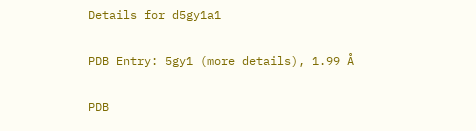Details for d5gy1a1

PDB Entry: 5gy1 (more details), 1.99 Å

PDB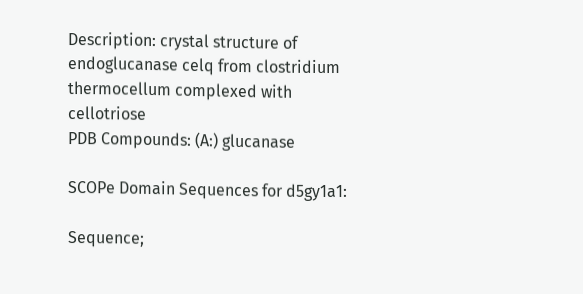Description: crystal structure of endoglucanase celq from clostridium thermocellum complexed with cellotriose
PDB Compounds: (A:) glucanase

SCOPe Domain Sequences for d5gy1a1:

Sequence;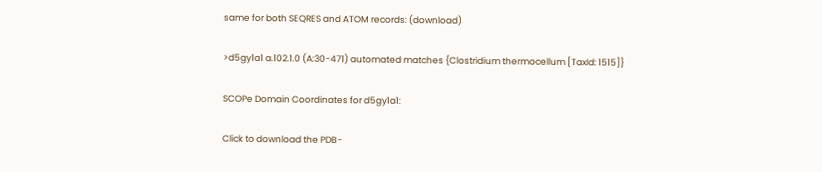same for both SEQRES and ATOM records: (download)

>d5gy1a1 a.102.1.0 (A:30-471) automated matches {Clostridium thermocellum [TaxId: 1515]}

SCOPe Domain Coordinates for d5gy1a1:

Click to download the PDB-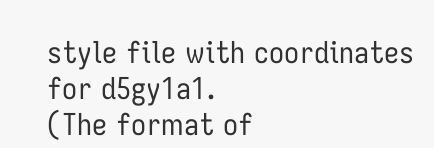style file with coordinates for d5gy1a1.
(The format of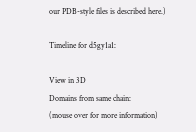our PDB-style files is described here.)

Timeline for d5gy1a1:

View in 3D
Domains from same chain:
(mouse over for more information)